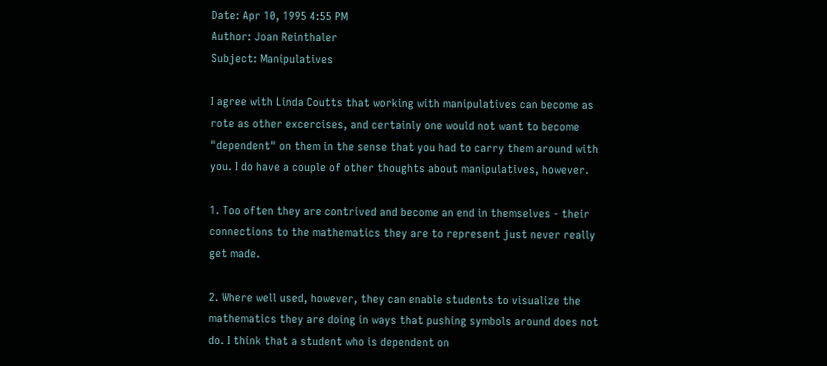Date: Apr 10, 1995 4:55 PM
Author: Joan Reinthaler
Subject: Manipulatives

I agree with Linda Coutts that working with manipulatives can become as
rote as other excercises, and certainly one would not want to become
"dependent" on them in the sense that you had to carry them around with
you. I do have a couple of other thoughts about manipulatives, however.

1. Too often they are contrived and become an end in themselves - their
connections to the mathematics they are to represent just never really
get made.

2. Where well used, however, they can enable students to visualize the
mathematics they are doing in ways that pushing symbols around does not
do. I think that a student who is dependent on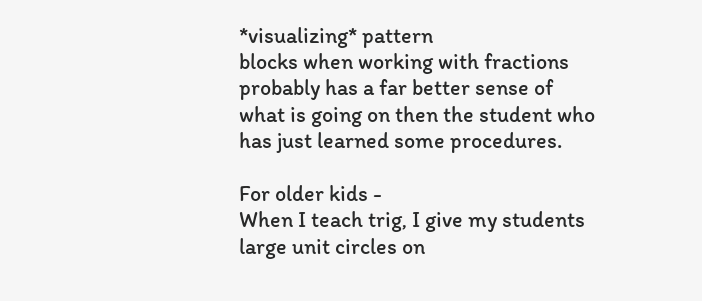*visualizing* pattern
blocks when working with fractions probably has a far better sense of
what is going on then the student who has just learned some procedures.

For older kids -
When I teach trig, I give my students large unit circles on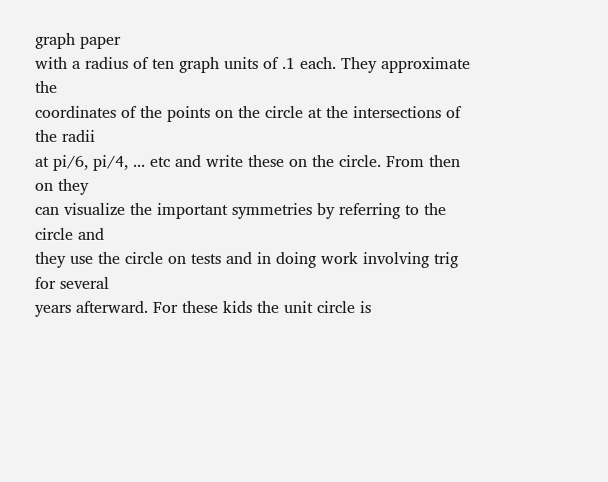graph paper
with a radius of ten graph units of .1 each. They approximate the
coordinates of the points on the circle at the intersections of the radii
at pi/6, pi/4, ... etc and write these on the circle. From then on they
can visualize the important symmetries by referring to the circle and
they use the circle on tests and in doing work involving trig for several
years afterward. For these kids the unit circle is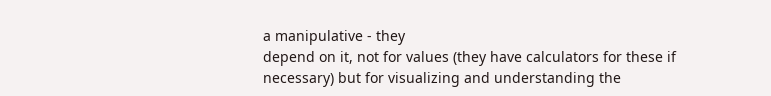a manipulative - they
depend on it, not for values (they have calculators for these if
necessary) but for visualizing and understanding the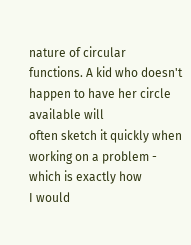nature of circular
functions. A kid who doesn't happen to have her circle available will
often sketch it quickly when working on a problem - which is exactly how
I would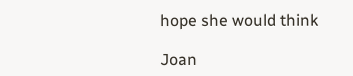hope she would think

Joan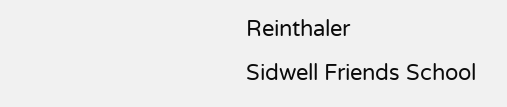Reinthaler
Sidwell Friends School